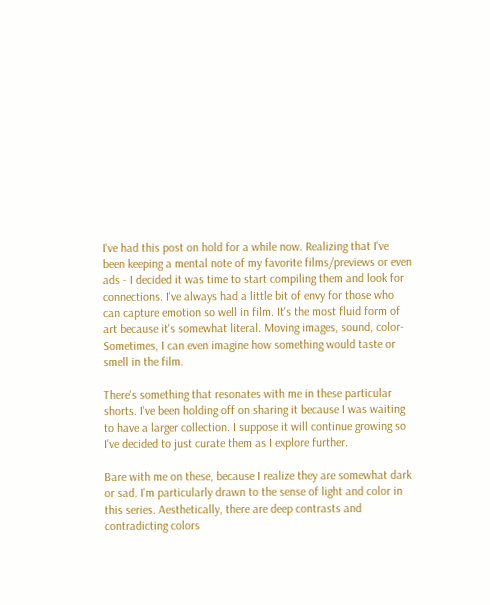I've had this post on hold for a while now. Realizing that I've been keeping a mental note of my favorite films/previews or even ads - I decided it was time to start compiling them and look for connections. I've always had a little bit of envy for those who can capture emotion so well in film. It's the most fluid form of art because it's somewhat literal. Moving images, sound, color- Sometimes, I can even imagine how something would taste or smell in the film.

There's something that resonates with me in these particular shorts. I've been holding off on sharing it because I was waiting to have a larger collection. I suppose it will continue growing so I've decided to just curate them as I explore further.

Bare with me on these, because I realize they are somewhat dark or sad. I'm particularly drawn to the sense of light and color in this series. Aesthetically, there are deep contrasts and contradicting colors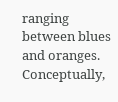ranging between blues and oranges. Conceptually,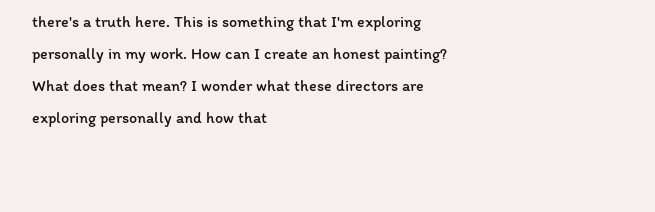there's a truth here. This is something that I'm exploring personally in my work. How can I create an honest painting? What does that mean? I wonder what these directors are exploring personally and how that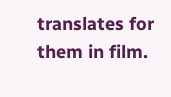translates for them in film.